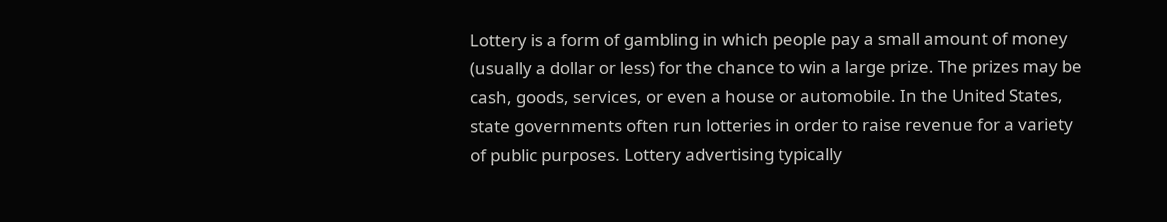Lottery is a form of gambling in which people pay a small amount of money (usually a dollar or less) for the chance to win a large prize. The prizes may be cash, goods, services, or even a house or automobile. In the United States, state governments often run lotteries in order to raise revenue for a variety of public purposes. Lottery advertising typically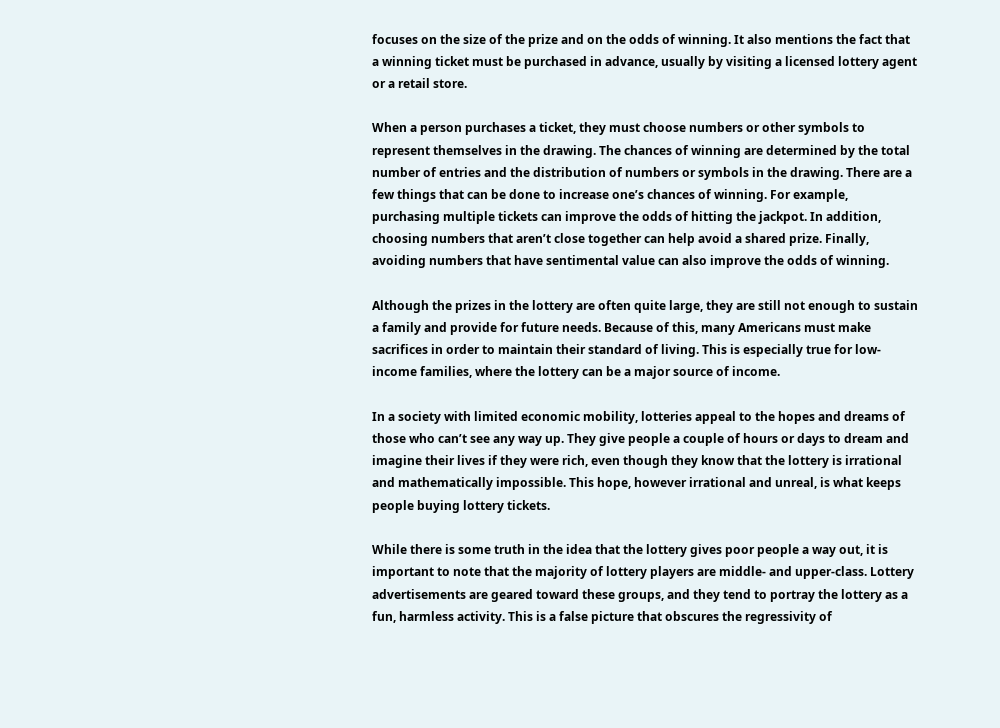focuses on the size of the prize and on the odds of winning. It also mentions the fact that a winning ticket must be purchased in advance, usually by visiting a licensed lottery agent or a retail store.

When a person purchases a ticket, they must choose numbers or other symbols to represent themselves in the drawing. The chances of winning are determined by the total number of entries and the distribution of numbers or symbols in the drawing. There are a few things that can be done to increase one’s chances of winning. For example, purchasing multiple tickets can improve the odds of hitting the jackpot. In addition, choosing numbers that aren’t close together can help avoid a shared prize. Finally, avoiding numbers that have sentimental value can also improve the odds of winning.

Although the prizes in the lottery are often quite large, they are still not enough to sustain a family and provide for future needs. Because of this, many Americans must make sacrifices in order to maintain their standard of living. This is especially true for low-income families, where the lottery can be a major source of income.

In a society with limited economic mobility, lotteries appeal to the hopes and dreams of those who can’t see any way up. They give people a couple of hours or days to dream and imagine their lives if they were rich, even though they know that the lottery is irrational and mathematically impossible. This hope, however irrational and unreal, is what keeps people buying lottery tickets.

While there is some truth in the idea that the lottery gives poor people a way out, it is important to note that the majority of lottery players are middle- and upper-class. Lottery advertisements are geared toward these groups, and they tend to portray the lottery as a fun, harmless activity. This is a false picture that obscures the regressivity of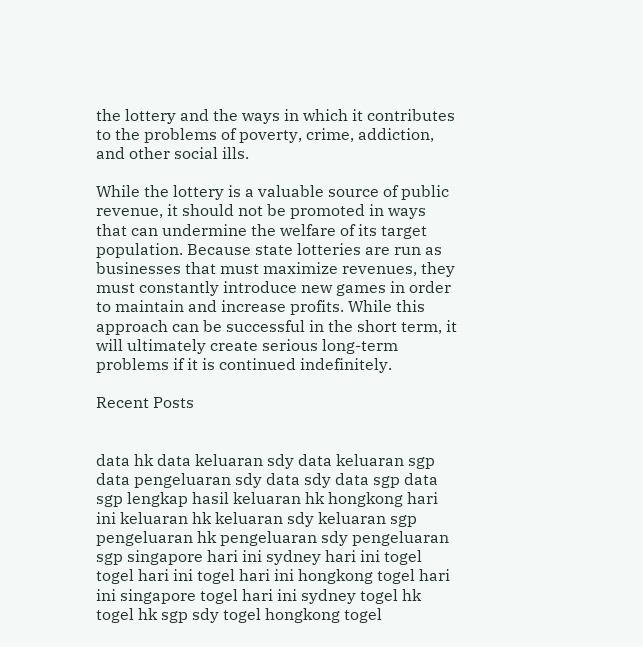the lottery and the ways in which it contributes to the problems of poverty, crime, addiction, and other social ills.

While the lottery is a valuable source of public revenue, it should not be promoted in ways that can undermine the welfare of its target population. Because state lotteries are run as businesses that must maximize revenues, they must constantly introduce new games in order to maintain and increase profits. While this approach can be successful in the short term, it will ultimately create serious long-term problems if it is continued indefinitely.

Recent Posts


data hk data keluaran sdy data keluaran sgp data pengeluaran sdy data sdy data sgp data sgp lengkap hasil keluaran hk hongkong hari ini keluaran hk keluaran sdy keluaran sgp pengeluaran hk pengeluaran sdy pengeluaran sgp singapore hari ini sydney hari ini togel togel hari ini togel hari ini hongkong togel hari ini singapore togel hari ini sydney togel hk togel hk sgp sdy togel hongkong togel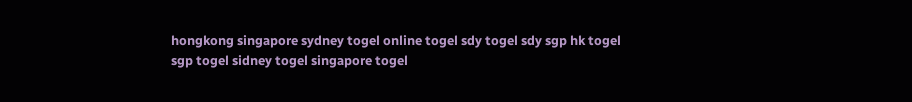hongkong singapore sydney togel online togel sdy togel sdy sgp hk togel sgp togel sidney togel singapore togel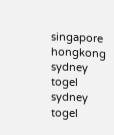singapore hongkong sydney togel sydney togel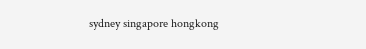sydney singapore hongkong